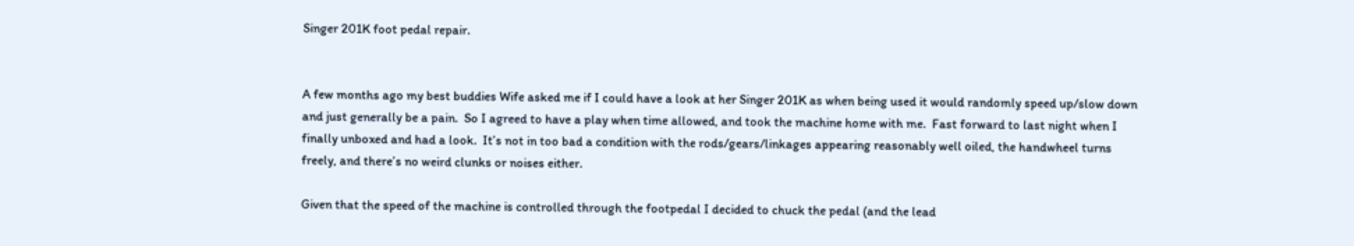Singer 201K foot pedal repair.


A few months ago my best buddies Wife asked me if I could have a look at her Singer 201K as when being used it would randomly speed up/slow down and just generally be a pain.  So I agreed to have a play when time allowed, and took the machine home with me.  Fast forward to last night when I finally unboxed and had a look.  It’s not in too bad a condition with the rods/gears/linkages appearing reasonably well oiled, the handwheel turns freely, and there’s no weird clunks or noises either.

Given that the speed of the machine is controlled through the footpedal I decided to chuck the pedal (and the lead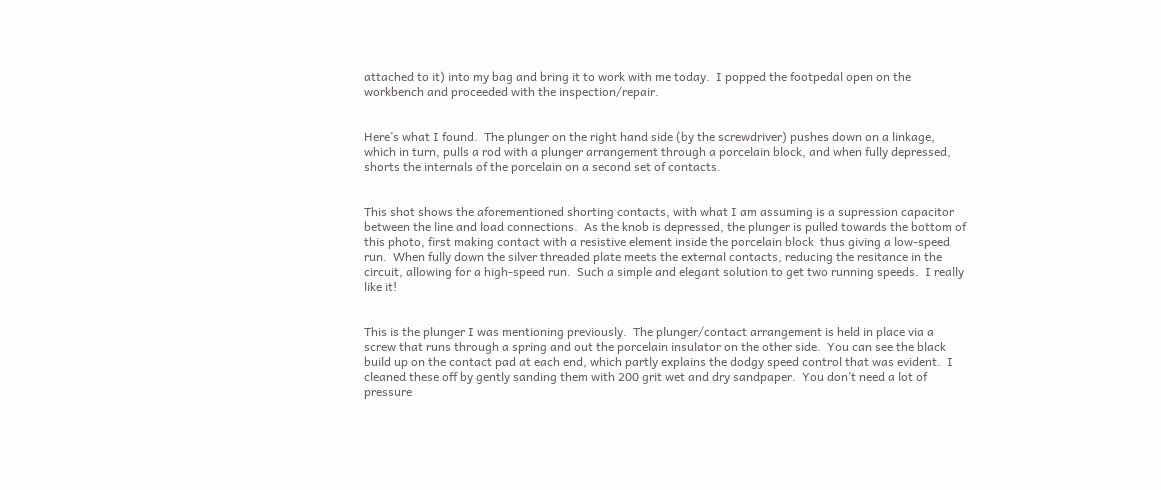attached to it) into my bag and bring it to work with me today.  I popped the footpedal open on the workbench and proceeded with the inspection/repair.


Here’s what I found.  The plunger on the right hand side (by the screwdriver) pushes down on a linkage, which in turn, pulls a rod with a plunger arrangement through a porcelain block, and when fully depressed, shorts the internals of the porcelain on a second set of contacts.


This shot shows the aforementioned shorting contacts, with what I am assuming is a supression capacitor between the line and load connections.  As the knob is depressed, the plunger is pulled towards the bottom of this photo, first making contact with a resistive element inside the porcelain block  thus giving a low-speed run.  When fully down the silver threaded plate meets the external contacts, reducing the resitance in the circuit, allowing for a high-speed run.  Such a simple and elegant solution to get two running speeds.  I really like it!


This is the plunger I was mentioning previously.  The plunger/contact arrangement is held in place via a screw that runs through a spring and out the porcelain insulator on the other side.  You can see the black build up on the contact pad at each end, which partly explains the dodgy speed control that was evident.  I cleaned these off by gently sanding them with 200 grit wet and dry sandpaper.  You don’t need a lot of pressure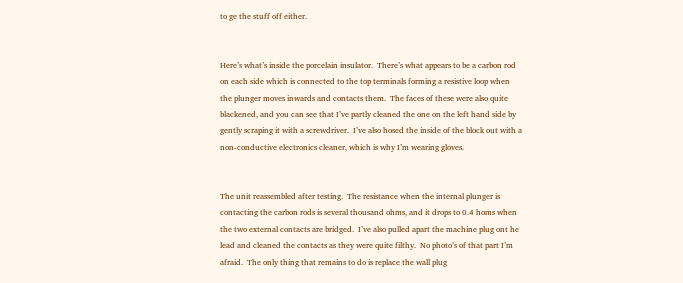to ge the stuff off either.


Here’s what’s inside the porcelain insulator.  There’s what appears to be a carbon rod on each side which is connected to the top terminals forming a resistive loop when the plunger moves inwards and contacts them.  The faces of these were also quite blackened, and you can see that I’ve partly cleaned the one on the left hand side by gently scraping it with a screwdriver.  I’ve also hosed the inside of the block out with a non-conductive electronics cleaner, which is why I’m wearing gloves.


The unit reassembled after testing.  The resistance when the internal plunger is contacting the carbon rods is several thousand ohms, and it drops to 0.4 homs when the two external contacts are bridged.  I’ve also pulled apart the machine plug ont he lead and cleaned the contacts as they were quite filthy.  No photo’s of that part I’m afraid.  The only thing that remains to do is replace the wall plug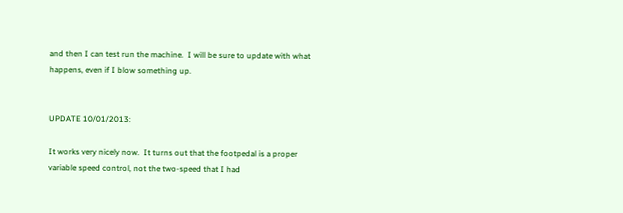and then I can test run the machine.  I will be sure to update with what happens, even if I blow something up.


UPDATE 10/01/2013:

It works very nicely now.  It turns out that the footpedal is a proper variable speed control, not the two-speed that I had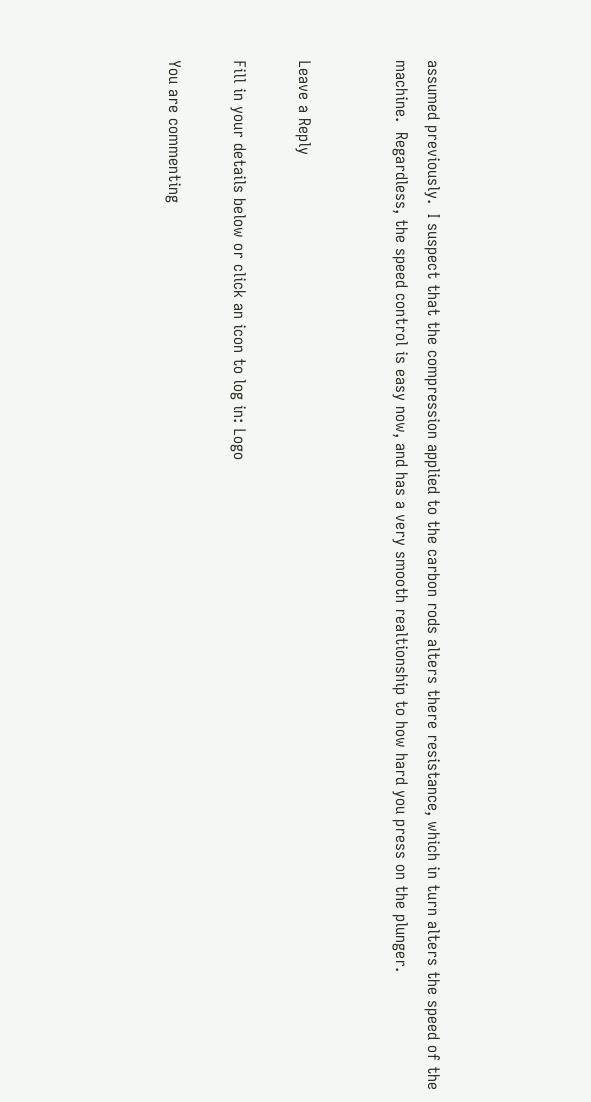assumed previously.  I suspect that the compression applied to the carbon rods alters there resistance, which in turn alters the speed of the machine.  Regardless, the speed control is easy now, and has a very smooth realtionship to how hard you press on the plunger.


Leave a Reply

Fill in your details below or click an icon to log in: Logo

You are commenting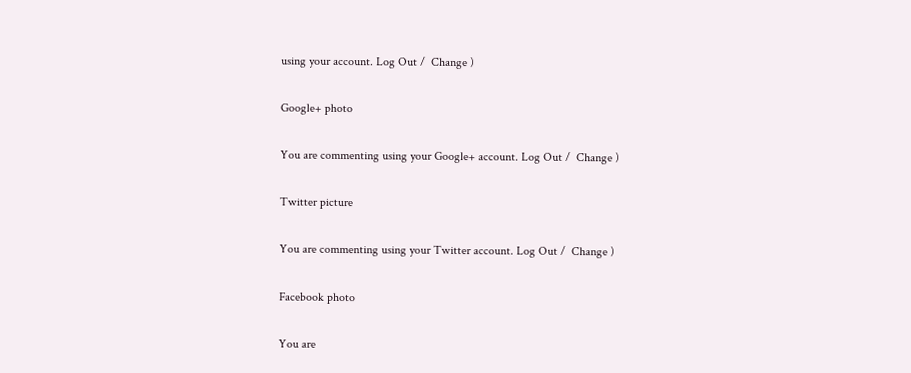using your account. Log Out /  Change )

Google+ photo

You are commenting using your Google+ account. Log Out /  Change )

Twitter picture

You are commenting using your Twitter account. Log Out /  Change )

Facebook photo

You are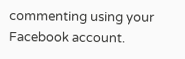commenting using your Facebook account.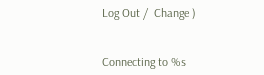Log Out /  Change )


Connecting to %s